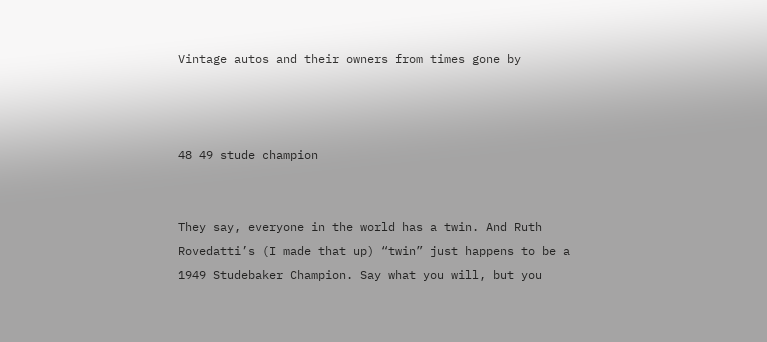Vintage autos and their owners from times gone by



48 49 stude champion


They say, everyone in the world has a twin. And Ruth Rovedatti’s (I made that up) “twin” just happens to be a 1949 Studebaker Champion. Say what you will, but you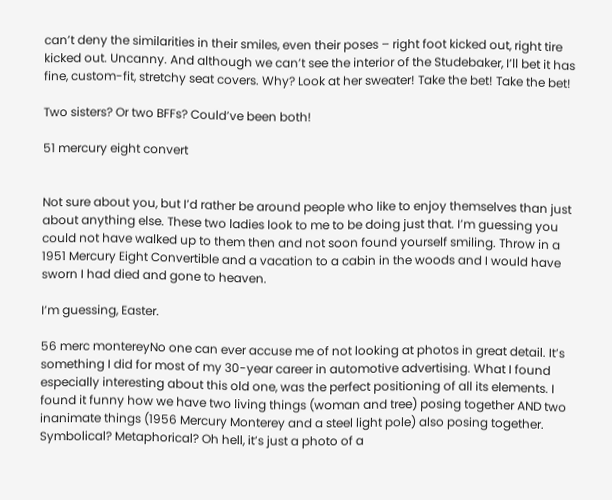can’t deny the similarities in their smiles, even their poses – right foot kicked out, right tire kicked out. Uncanny. And although we can’t see the interior of the Studebaker, I’ll bet it has fine, custom-fit, stretchy seat covers. Why? Look at her sweater! Take the bet! Take the bet!

Two sisters? Or two BFFs? Could’ve been both!

51 mercury eight convert


Not sure about you, but I’d rather be around people who like to enjoy themselves than just about anything else. These two ladies look to me to be doing just that. I’m guessing you could not have walked up to them then and not soon found yourself smiling. Throw in a 1951 Mercury Eight Convertible and a vacation to a cabin in the woods and I would have sworn I had died and gone to heaven.

I’m guessing, Easter.

56 merc montereyNo one can ever accuse me of not looking at photos in great detail. It’s something I did for most of my 30-year career in automotive advertising. What I found especially interesting about this old one, was the perfect positioning of all its elements. I found it funny how we have two living things (woman and tree) posing together AND two inanimate things (1956 Mercury Monterey and a steel light pole) also posing together. Symbolical? Metaphorical? Oh hell, it’s just a photo of a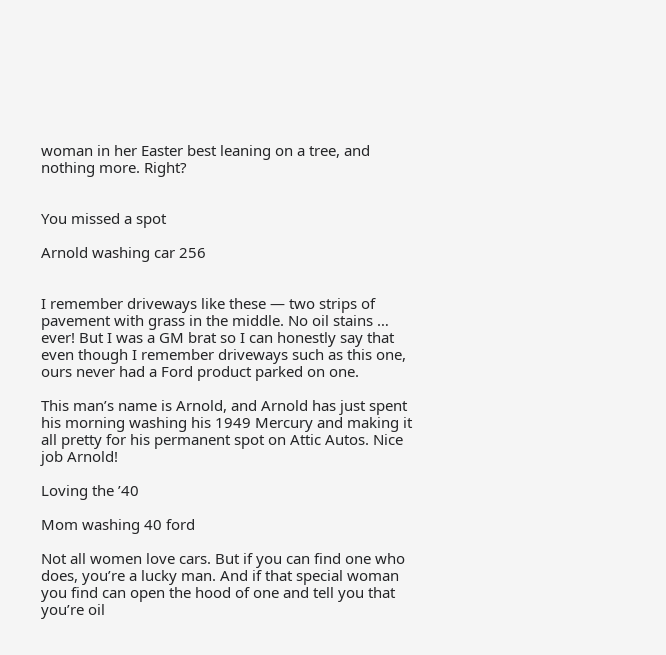woman in her Easter best leaning on a tree, and nothing more. Right?


You missed a spot

Arnold washing car 256


I remember driveways like these — two strips of pavement with grass in the middle. No oil stains … ever! But I was a GM brat so I can honestly say that even though I remember driveways such as this one, ours never had a Ford product parked on one.

This man’s name is Arnold, and Arnold has just spent his morning washing his 1949 Mercury and making it all pretty for his permanent spot on Attic Autos. Nice job Arnold!

Loving the ’40

Mom washing 40 ford

Not all women love cars. But if you can find one who does, you’re a lucky man. And if that special woman you find can open the hood of one and tell you that you’re oil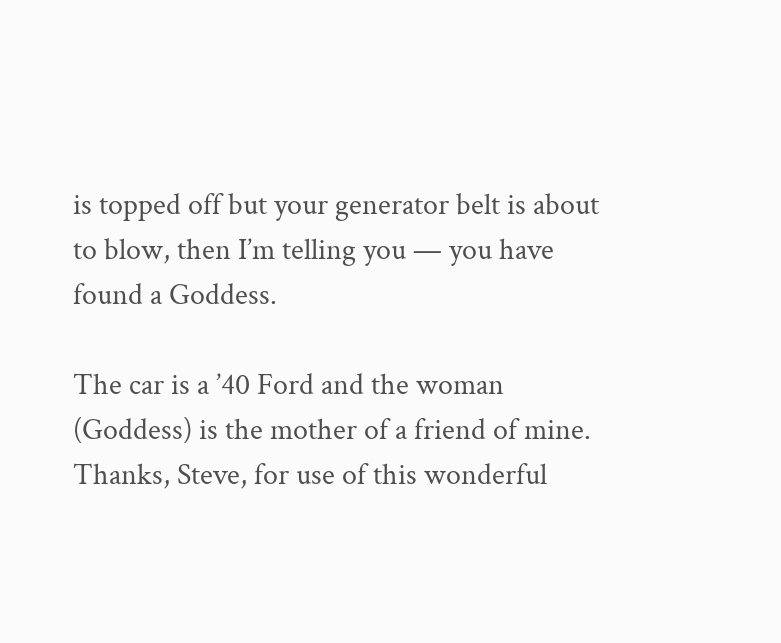is topped off but your generator belt is about to blow, then I’m telling you — you have found a Goddess.

The car is a ’40 Ford and the woman (Goddess) is the mother of a friend of mine. Thanks, Steve, for use of this wonderful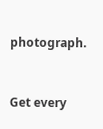photograph.



Get every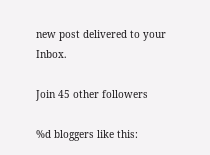new post delivered to your Inbox.

Join 45 other followers

%d bloggers like this: